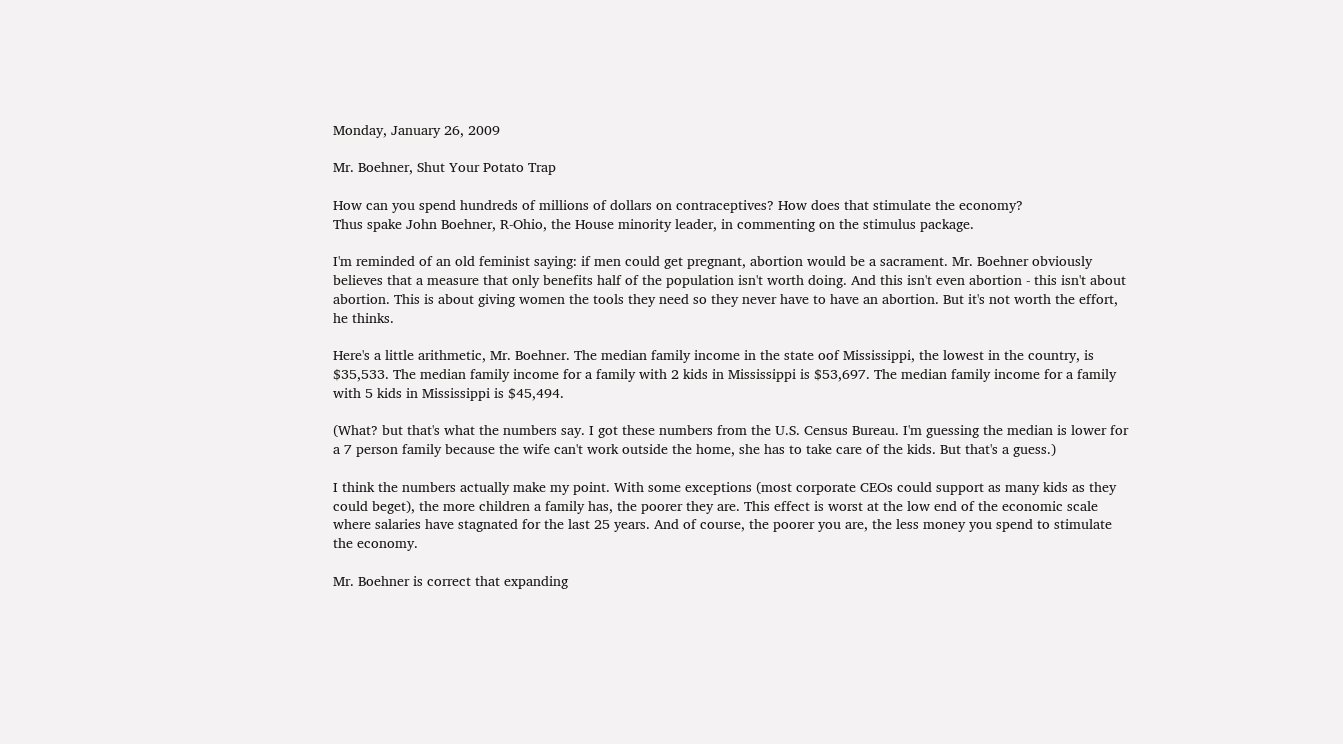Monday, January 26, 2009

Mr. Boehner, Shut Your Potato Trap

How can you spend hundreds of millions of dollars on contraceptives? How does that stimulate the economy?
Thus spake John Boehner, R-Ohio, the House minority leader, in commenting on the stimulus package.

I'm reminded of an old feminist saying: if men could get pregnant, abortion would be a sacrament. Mr. Boehner obviously believes that a measure that only benefits half of the population isn't worth doing. And this isn't even abortion - this isn't about abortion. This is about giving women the tools they need so they never have to have an abortion. But it's not worth the effort, he thinks.

Here's a little arithmetic, Mr. Boehner. The median family income in the state oof Mississippi, the lowest in the country, is $35,533. The median family income for a family with 2 kids in Mississippi is $53,697. The median family income for a family with 5 kids in Mississippi is $45,494.

(What? but that's what the numbers say. I got these numbers from the U.S. Census Bureau. I'm guessing the median is lower for a 7 person family because the wife can't work outside the home, she has to take care of the kids. But that's a guess.)

I think the numbers actually make my point. With some exceptions (most corporate CEOs could support as many kids as they could beget), the more children a family has, the poorer they are. This effect is worst at the low end of the economic scale where salaries have stagnated for the last 25 years. And of course, the poorer you are, the less money you spend to stimulate the economy.

Mr. Boehner is correct that expanding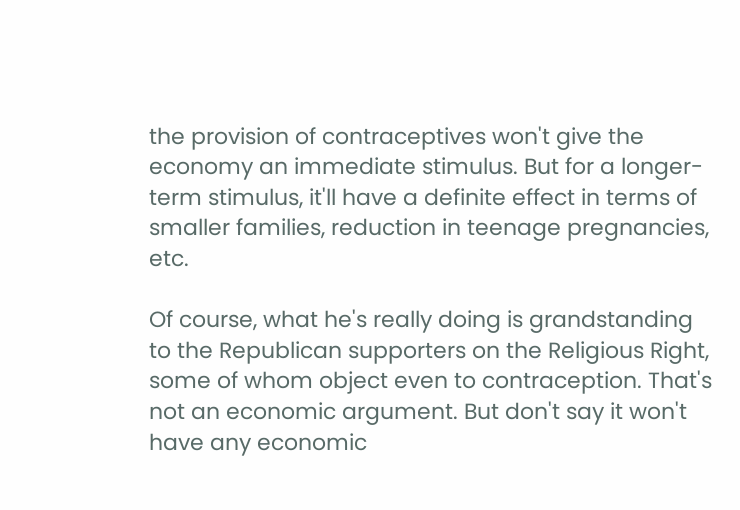the provision of contraceptives won't give the economy an immediate stimulus. But for a longer-term stimulus, it'll have a definite effect in terms of smaller families, reduction in teenage pregnancies, etc.

Of course, what he's really doing is grandstanding to the Republican supporters on the Religious Right, some of whom object even to contraception. That's not an economic argument. But don't say it won't have any economic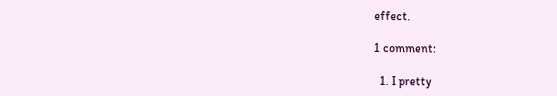effect.

1 comment:

  1. I pretty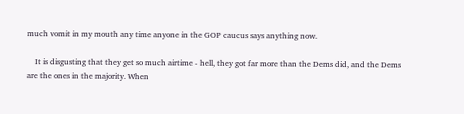much vomit in my mouth any time anyone in the GOP caucus says anything now.

    It is disgusting that they get so much airtime - hell, they got far more than the Dems did, and the Dems are the ones in the majority. When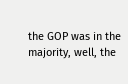the GOP was in the majority, well, the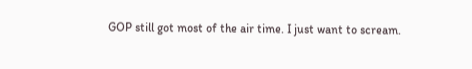GOP still got most of the air time. I just want to scream.